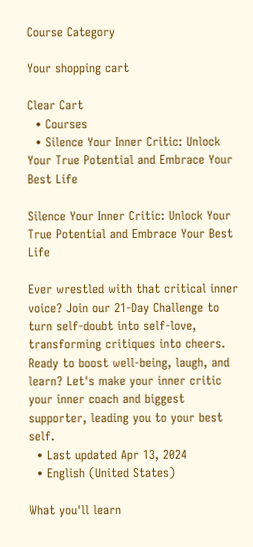Course Category

Your shopping cart

Clear Cart
  • Courses
  • Silence Your Inner Critic: Unlock Your True Potential and Embrace Your Best Life

Silence Your Inner Critic: Unlock Your True Potential and Embrace Your Best Life

Ever wrestled with that critical inner voice? Join our 21-Day Challenge to turn self-doubt into self-love, transforming critiques into cheers. Ready to boost well-being, laugh, and learn? Let's make your inner critic your inner coach and biggest supporter, leading you to your best self.
  • Last updated Apr 13, 2024
  • English (United States)

What you'll learn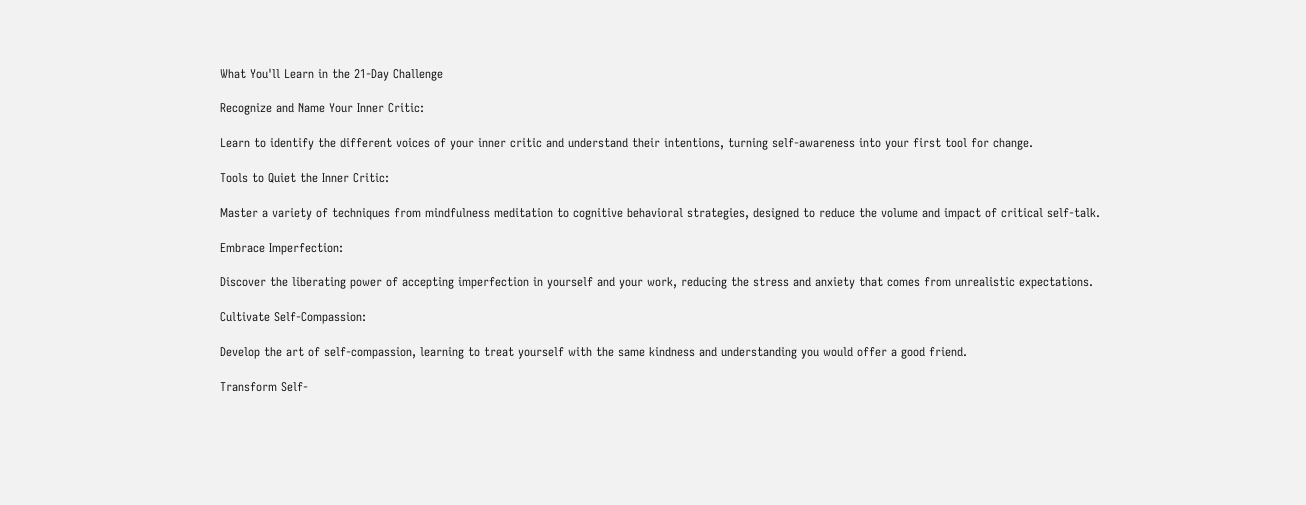What You'll Learn in the 21-Day Challenge

Recognize and Name Your Inner Critic:

Learn to identify the different voices of your inner critic and understand their intentions, turning self-awareness into your first tool for change.

Tools to Quiet the Inner Critic:

Master a variety of techniques from mindfulness meditation to cognitive behavioral strategies, designed to reduce the volume and impact of critical self-talk.

Embrace Imperfection:

Discover the liberating power of accepting imperfection in yourself and your work, reducing the stress and anxiety that comes from unrealistic expectations.

Cultivate Self-Compassion:

Develop the art of self-compassion, learning to treat yourself with the same kindness and understanding you would offer a good friend.

Transform Self-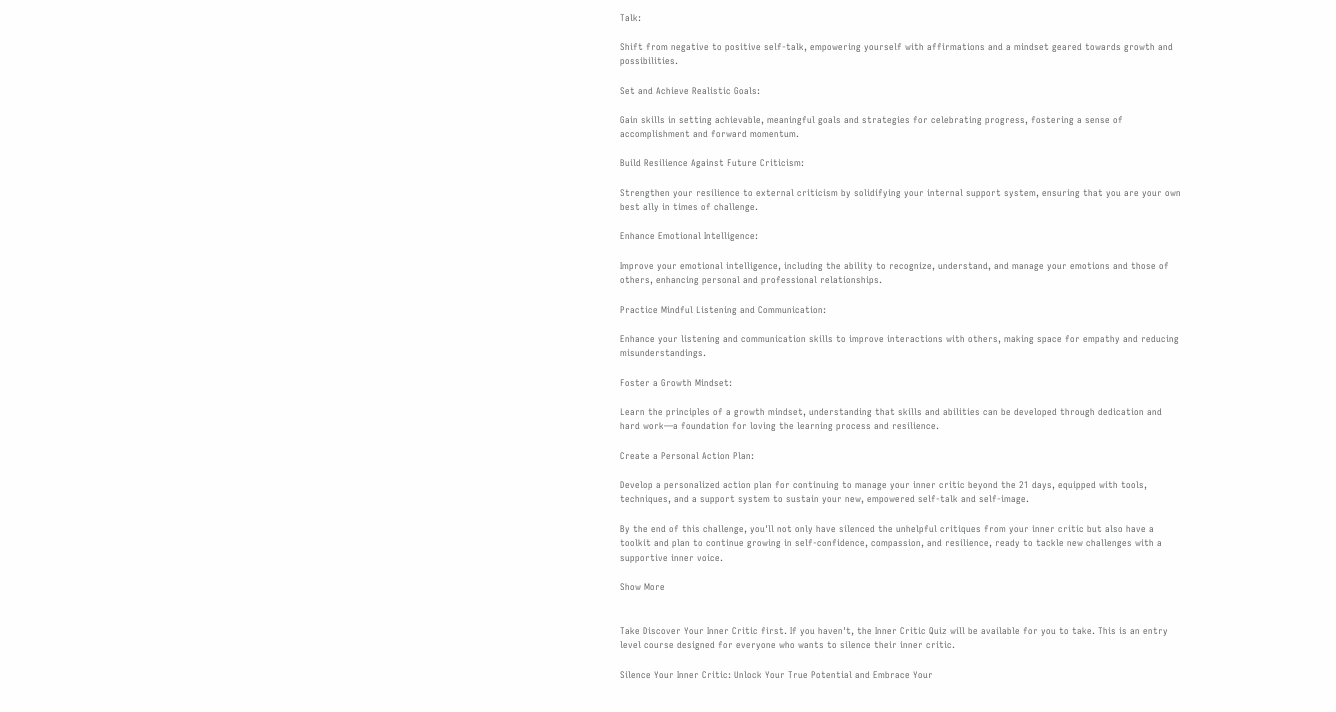Talk:

Shift from negative to positive self-talk, empowering yourself with affirmations and a mindset geared towards growth and possibilities.

Set and Achieve Realistic Goals:

Gain skills in setting achievable, meaningful goals and strategies for celebrating progress, fostering a sense of accomplishment and forward momentum.

Build Resilience Against Future Criticism:

Strengthen your resilience to external criticism by solidifying your internal support system, ensuring that you are your own best ally in times of challenge.

Enhance Emotional Intelligence:

Improve your emotional intelligence, including the ability to recognize, understand, and manage your emotions and those of others, enhancing personal and professional relationships.

Practice Mindful Listening and Communication:

Enhance your listening and communication skills to improve interactions with others, making space for empathy and reducing misunderstandings.

Foster a Growth Mindset:

Learn the principles of a growth mindset, understanding that skills and abilities can be developed through dedication and hard work—a foundation for loving the learning process and resilience.

Create a Personal Action Plan:

Develop a personalized action plan for continuing to manage your inner critic beyond the 21 days, equipped with tools, techniques, and a support system to sustain your new, empowered self-talk and self-image.

By the end of this challenge, you'll not only have silenced the unhelpful critiques from your inner critic but also have a toolkit and plan to continue growing in self-confidence, compassion, and resilience, ready to tackle new challenges with a supportive inner voice.

Show More


Take Discover Your Inner Critic first. If you haven't, the Inner Critic Quiz will be available for you to take. This is an entry level course designed for everyone who wants to silence their inner critic.

Silence Your Inner Critic: Unlock Your True Potential and Embrace Your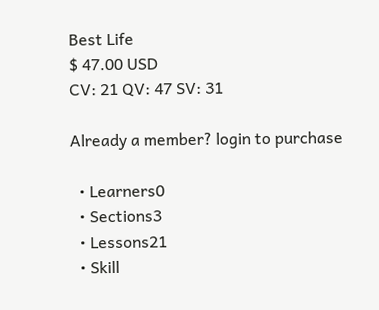Best Life
$ 47.00 USD
CV: 21 QV: 47 SV: 31

Already a member? login to purchase

  • Learners0
  • Sections3
  • Lessons21
  • Skill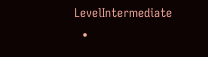LevelIntermediate
  •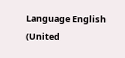Language English (United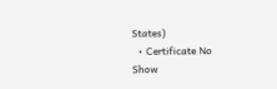States)
  • Certificate No
Show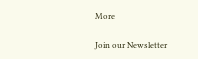More

Join our Newsletter